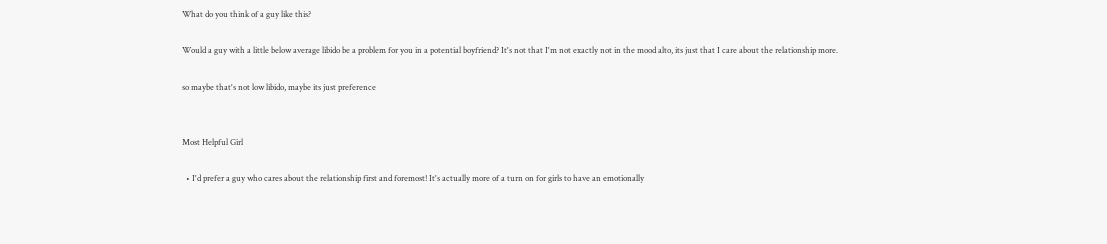What do you think of a guy like this?

Would a guy with a little below average libido be a problem for you in a potential boyfriend? It's not that I'm not exactly not in the mood alto, its just that I care about the relationship more.

so maybe that's not low libido, maybe its just preference


Most Helpful Girl

  • I'd prefer a guy who cares about the relationship first and foremost! It's actually more of a turn on for girls to have an emotionally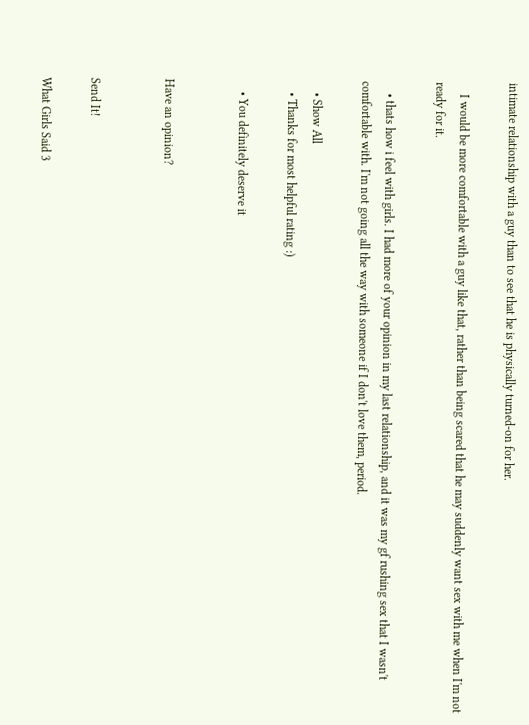intimate relationship with a guy than to see that he is physically turned-on for her.

    I would be more comfortable with a guy like that, rather than being scared that he may suddenly want sex with me when I'm not ready for it.

    • thats how i feel with girls. I had more of your opinion in my last relationship, and it was my gf rushing sex that I wasn't comfortable with. I'm not going all the way with someone if I don't love them, period.

    • Show All
    • Thanks for most helpful rating :)

    • You definitely deserve it


Have an opinion?


Send It!

What Girls Said 3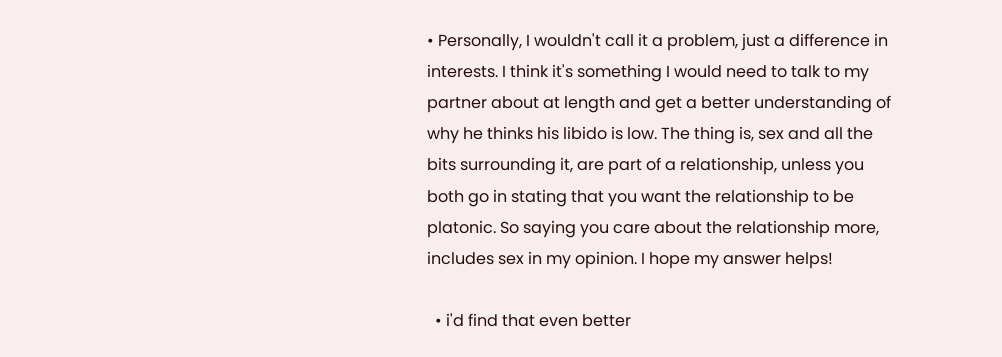• Personally, I wouldn't call it a problem, just a difference in interests. I think it's something I would need to talk to my partner about at length and get a better understanding of why he thinks his libido is low. The thing is, sex and all the bits surrounding it, are part of a relationship, unless you both go in stating that you want the relationship to be platonic. So saying you care about the relationship more, includes sex in my opinion. I hope my answer helps!

  • i'd find that even better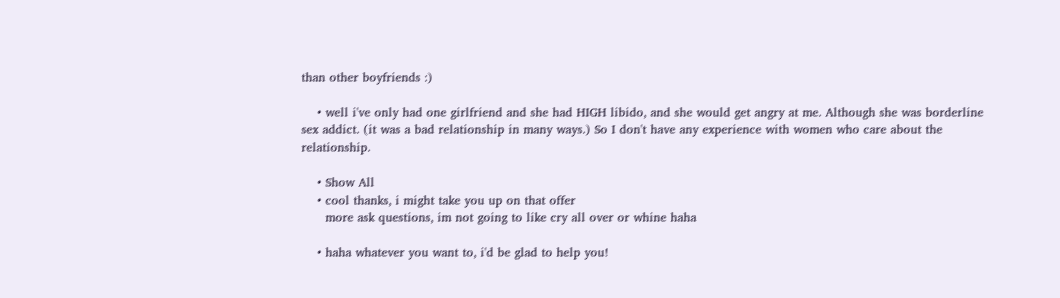than other boyfriends :)

    • well i've only had one girlfriend and she had HIGH libido, and she would get angry at me. Although she was borderline sex addict. (it was a bad relationship in many ways.) So I don't have any experience with women who care about the relationship.

    • Show All
    • cool thanks, i might take you up on that offer
      more ask questions, im not going to like cry all over or whine haha

    • haha whatever you want to, i'd be glad to help you!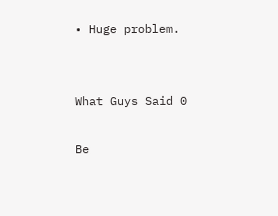• Huge problem.


What Guys Said 0

Be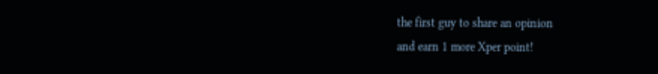the first guy to share an opinion
and earn 1 more Xper point!